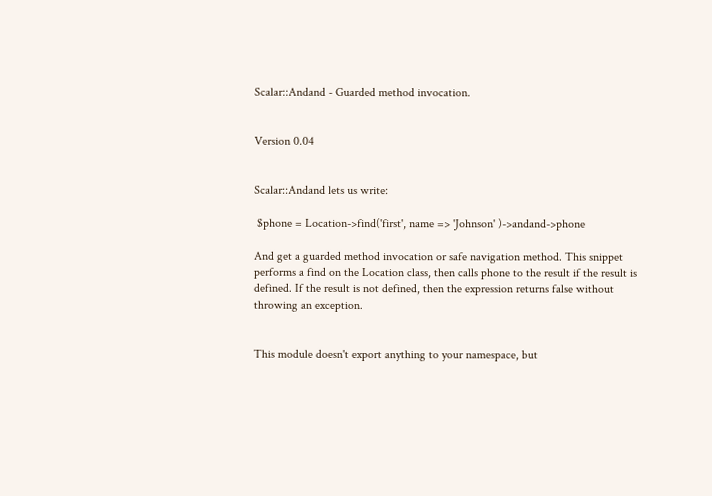Scalar::Andand - Guarded method invocation.


Version 0.04


Scalar::Andand lets us write:

 $phone = Location->find('first', name => 'Johnson' )->andand->phone

And get a guarded method invocation or safe navigation method. This snippet performs a find on the Location class, then calls phone to the result if the result is defined. If the result is not defined, then the expression returns false without throwing an exception.


This module doesn't export anything to your namespace, but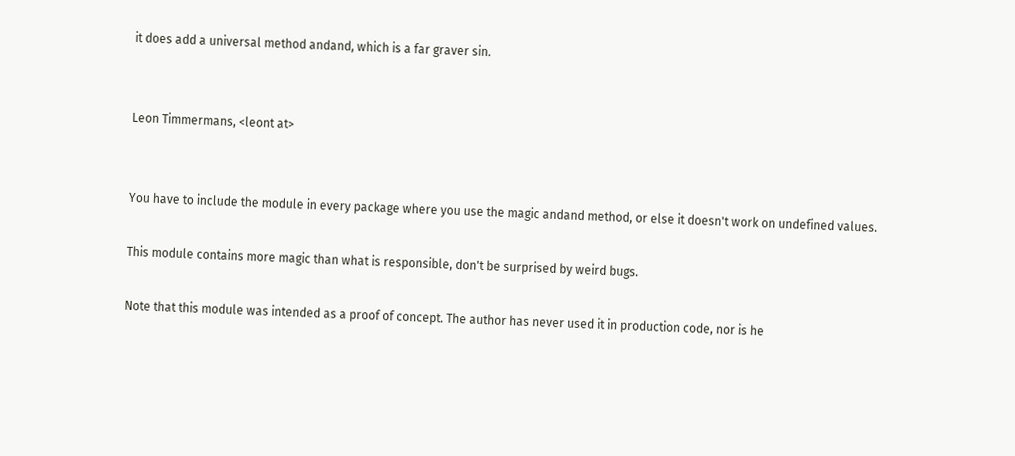it does add a universal method andand, which is a far graver sin.


Leon Timmermans, <leont at>


You have to include the module in every package where you use the magic andand method, or else it doesn't work on undefined values.

This module contains more magic than what is responsible, don't be surprised by weird bugs.

Note that this module was intended as a proof of concept. The author has never used it in production code, nor is he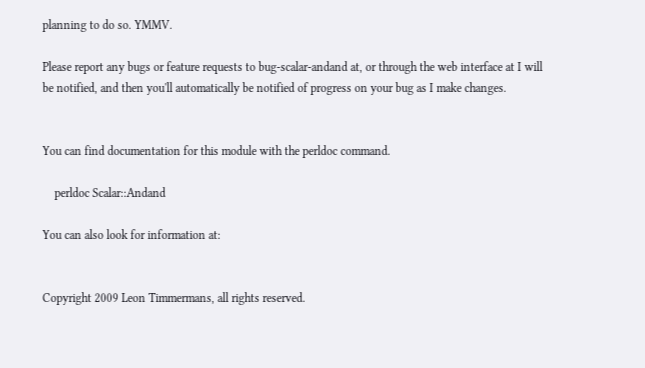planning to do so. YMMV.

Please report any bugs or feature requests to bug-scalar-andand at, or through the web interface at I will be notified, and then you'll automatically be notified of progress on your bug as I make changes.


You can find documentation for this module with the perldoc command.

    perldoc Scalar::Andand

You can also look for information at:


Copyright 2009 Leon Timmermans, all rights reserved.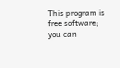This program is free software; you can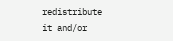redistribute it and/or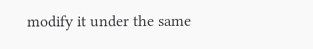modify it under the same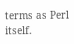terms as Perl itself.